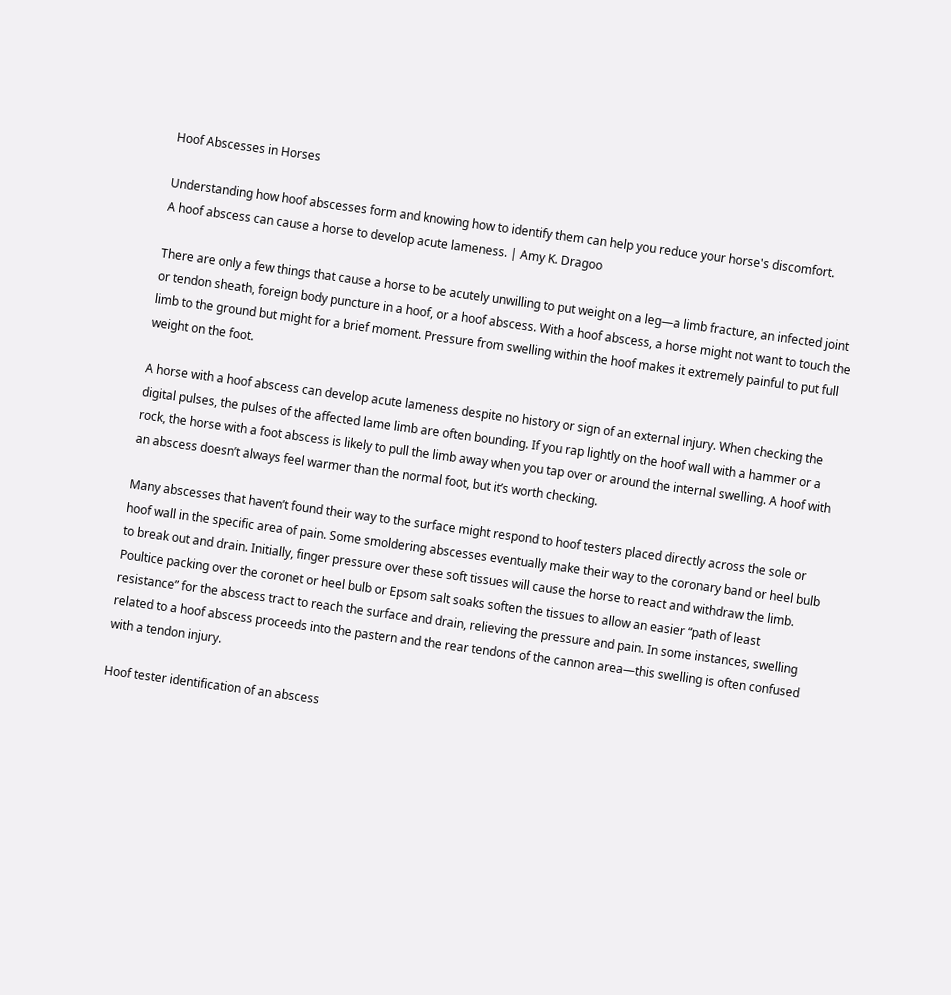Hoof Abscesses in Horses

Understanding how hoof abscesses form and knowing how to identify them can help you reduce your horse's discomfort.
A hoof abscess can cause a horse to develop acute lameness. | Amy K. Dragoo

There are only a few things that cause a horse to be acutely unwilling to put weight on a leg—a limb fracture, an infected joint or tendon sheath, foreign body puncture in a hoof, or a hoof abscess. With a hoof abscess, a horse might not want to touch the limb to the ground but might for a brief moment. Pressure from swelling within the hoof makes it extremely painful to put full weight on the foot.

A horse with a hoof abscess can develop acute lameness despite no history or sign of an external injury. When checking the digital pulses, the pulses of the affected lame limb are often bounding. If you rap lightly on the hoof wall with a hammer or a rock, the horse with a foot abscess is likely to pull the limb away when you tap over or around the internal swelling. A hoof with an abscess doesn’t always feel warmer than the normal foot, but it’s worth checking.

Many abscesses that haven’t found their way to the surface might respond to hoof testers placed directly across the sole or hoof wall in the specific area of pain. Some smoldering abscesses eventually make their way to the coronary band or heel bulb to break out and drain. Initially, finger pressure over these soft tissues will cause the horse to react and withdraw the limb. Poultice packing over the coronet or heel bulb or Epsom salt soaks soften the tissues to allow an easier “path of least resistance” for the abscess tract to reach the surface and drain, relieving the pressure and pain. In some instances, swelling related to a hoof abscess proceeds into the pastern and the rear tendons of the cannon area—this swelling is often confused with a tendon injury.

Hoof tester identification of an abscess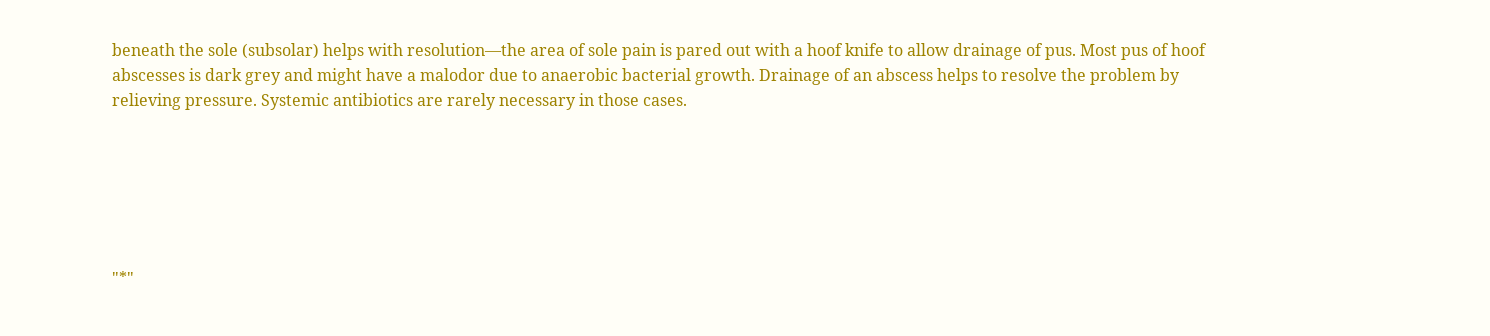beneath the sole (subsolar) helps with resolution—the area of sole pain is pared out with a hoof knife to allow drainage of pus. Most pus of hoof abscesses is dark grey and might have a malodor due to anaerobic bacterial growth. Drainage of an abscess helps to resolve the problem by relieving pressure. Systemic antibiotics are rarely necessary in those cases.






"*"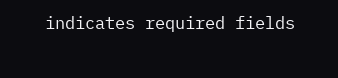indicates required fields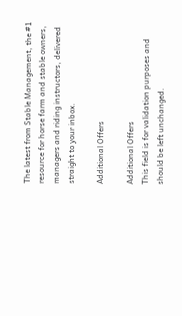The latest from Stable Management, the #1 resource for horse farm and stable owners, managers and riding instructors, delivered straight to your inbox.

Additional Offers

Additional Offers
This field is for validation purposes and should be left unchanged.